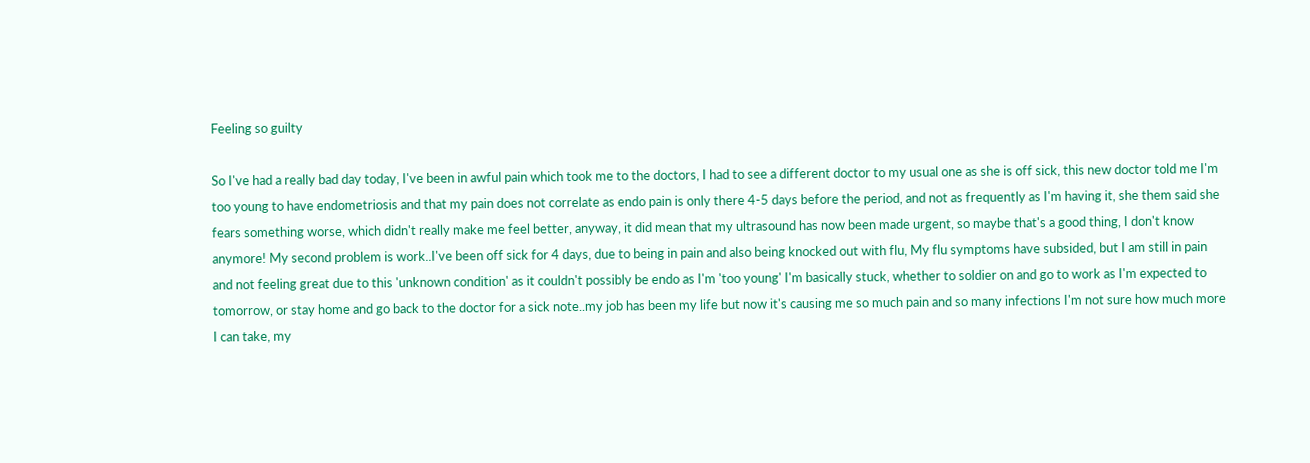Feeling so guilty

So I've had a really bad day today, I've been in awful pain which took me to the doctors, I had to see a different doctor to my usual one as she is off sick, this new doctor told me I'm too young to have endometriosis and that my pain does not correlate as endo pain is only there 4-5 days before the period, and not as frequently as I'm having it, she them said she fears something worse, which didn't really make me feel better, anyway, it did mean that my ultrasound has now been made urgent, so maybe that's a good thing, I don't know anymore! My second problem is work..I've been off sick for 4 days, due to being in pain and also being knocked out with flu, My flu symptoms have subsided, but I am still in pain and not feeling great due to this 'unknown condition' as it couldn't possibly be endo as I'm 'too young' I'm basically stuck, whether to soldier on and go to work as I'm expected to tomorrow, or stay home and go back to the doctor for a sick note..my job has been my life but now it's causing me so much pain and so many infections I'm not sure how much more I can take, my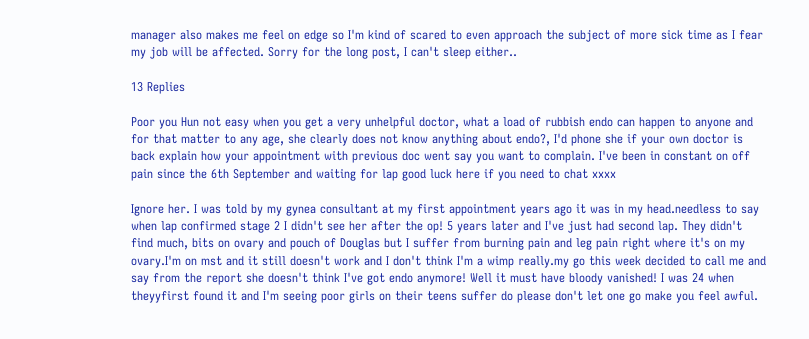manager also makes me feel on edge so I'm kind of scared to even approach the subject of more sick time as I fear my job will be affected. Sorry for the long post, I can't sleep either..

13 Replies

Poor you Hun not easy when you get a very unhelpful doctor, what a load of rubbish endo can happen to anyone and for that matter to any age, she clearly does not know anything about endo?, I'd phone she if your own doctor is back explain how your appointment with previous doc went say you want to complain. I've been in constant on off pain since the 6th September and waiting for lap good luck here if you need to chat xxxx

Ignore her. I was told by my gynea consultant at my first appointment years ago it was in my head.needless to say when lap confirmed stage 2 I didn't see her after the op! 5 years later and I've just had second lap. They didn't find much, bits on ovary and pouch of Douglas but I suffer from burning pain and leg pain right where it's on my ovary.I'm on mst and it still doesn't work and I don't think I'm a wimp really.my go this week decided to call me and say from the report she doesn't think I've got endo anymore! Well it must have bloody vanished! I was 24 when theyyfirst found it and I'm seeing poor girls on their teens suffer do please don't let one go make you feel awful.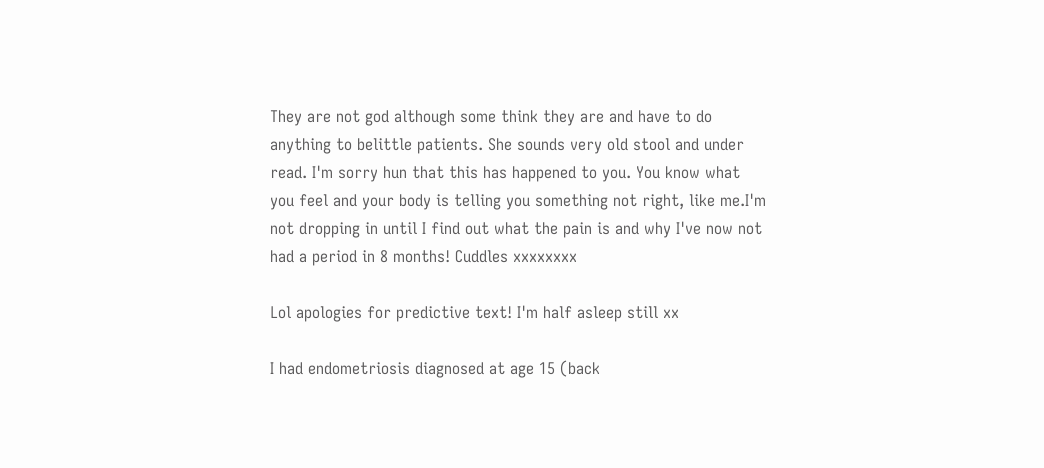They are not god although some think they are and have to do anything to belittle patients. She sounds very old stool and under read. I'm sorry hun that this has happened to you. You know what you feel and your body is telling you something not right, like me.I'm not dropping in until I find out what the pain is and why I've now not had a period in 8 months! Cuddles xxxxxxxx

Lol apologies for predictive text! I'm half asleep still xx

I had endometriosis diagnosed at age 15 (back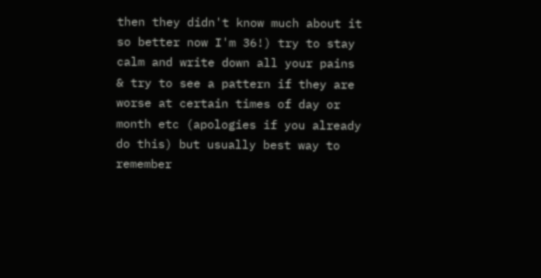then they didn't know much about it so better now I'm 36!) try to stay calm and write down all your pains & try to see a pattern if they are worse at certain times of day or month etc (apologies if you already do this) but usually best way to remember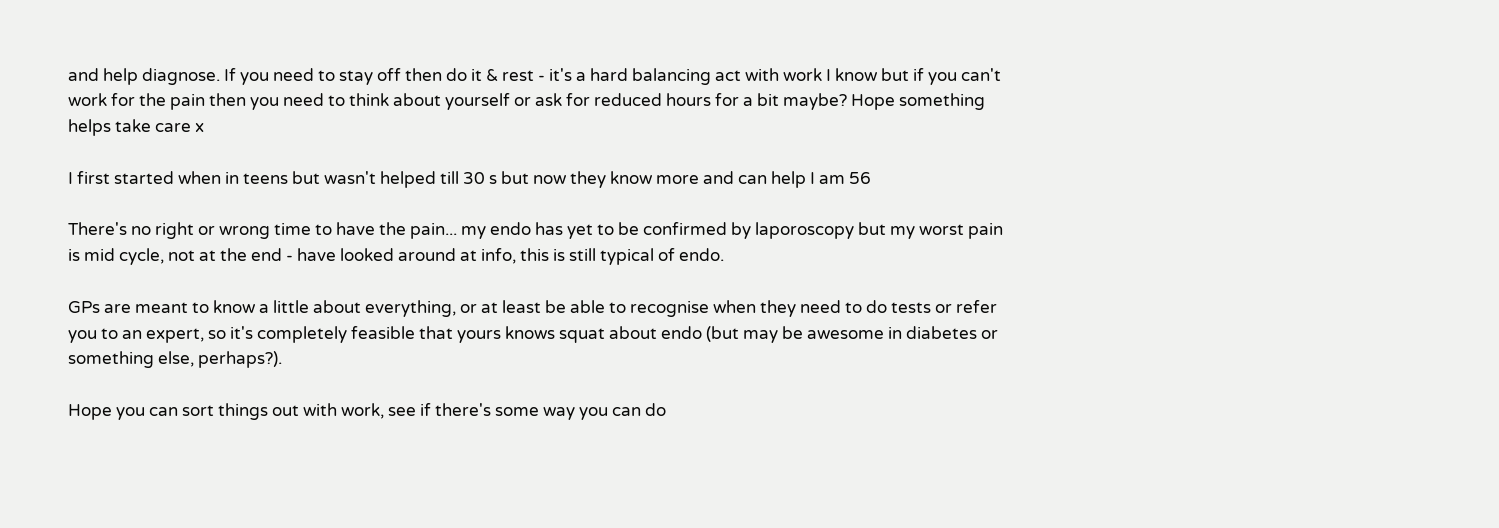and help diagnose. If you need to stay off then do it & rest - it's a hard balancing act with work I know but if you can't work for the pain then you need to think about yourself or ask for reduced hours for a bit maybe? Hope something helps take care x

I first started when in teens but wasn't helped till 30 s but now they know more and can help I am 56

There's no right or wrong time to have the pain... my endo has yet to be confirmed by laporoscopy but my worst pain is mid cycle, not at the end - have looked around at info, this is still typical of endo.

GPs are meant to know a little about everything, or at least be able to recognise when they need to do tests or refer you to an expert, so it's completely feasible that yours knows squat about endo (but may be awesome in diabetes or something else, perhaps?).

Hope you can sort things out with work, see if there's some way you can do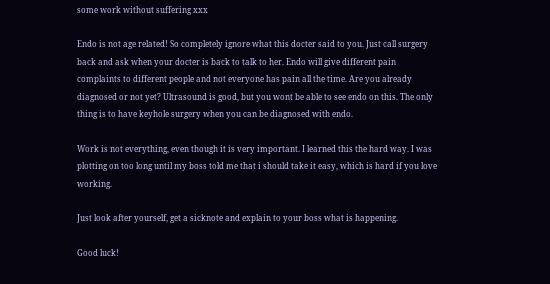some work without suffering xxx

Endo is not age related! So completely ignore what this docter said to you. Just call surgery back and ask when your docter is back to talk to her. Endo will give different pain complaints to different people and not everyone has pain all the time. Are you already diagnosed or not yet? Ultrasound is good, but you wont be able to see endo on this. The only thing is to have keyhole surgery when you can be diagnosed with endo.

Work is not everything, even though it is very important. I learned this the hard way. I was plotting on too long until my boss told me that i should take it easy, which is hard if you love working.

Just look after yourself, get a sicknote and explain to your boss what is happening.

Good luck!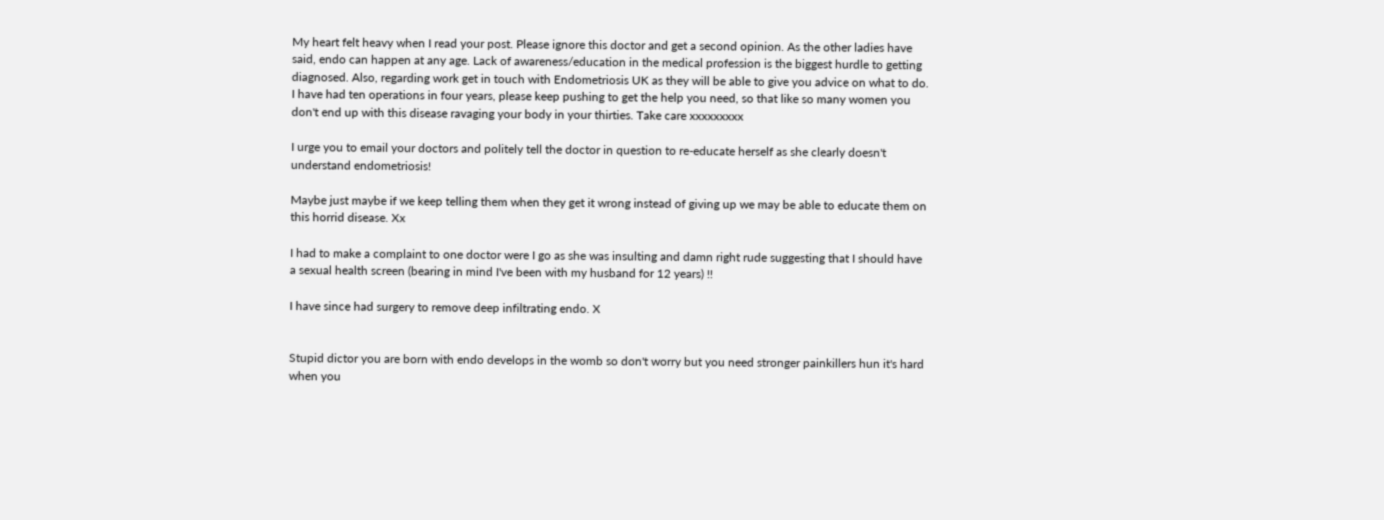My heart felt heavy when I read your post. Please ignore this doctor and get a second opinion. As the other ladies have said, endo can happen at any age. Lack of awareness/education in the medical profession is the biggest hurdle to getting diagnosed. Also, regarding work get in touch with Endometriosis UK as they will be able to give you advice on what to do. I have had ten operations in four years, please keep pushing to get the help you need, so that like so many women you don't end up with this disease ravaging your body in your thirties. Take care xxxxxxxxx

I urge you to email your doctors and politely tell the doctor in question to re-educate herself as she clearly doesn't understand endometriosis!

Maybe just maybe if we keep telling them when they get it wrong instead of giving up we may be able to educate them on this horrid disease. Xx

I had to make a complaint to one doctor were I go as she was insulting and damn right rude suggesting that I should have a sexual health screen (bearing in mind I've been with my husband for 12 years) !!

I have since had surgery to remove deep infiltrating endo. X


Stupid dictor you are born with endo develops in the womb so don't worry but you need stronger painkillers hun it's hard when you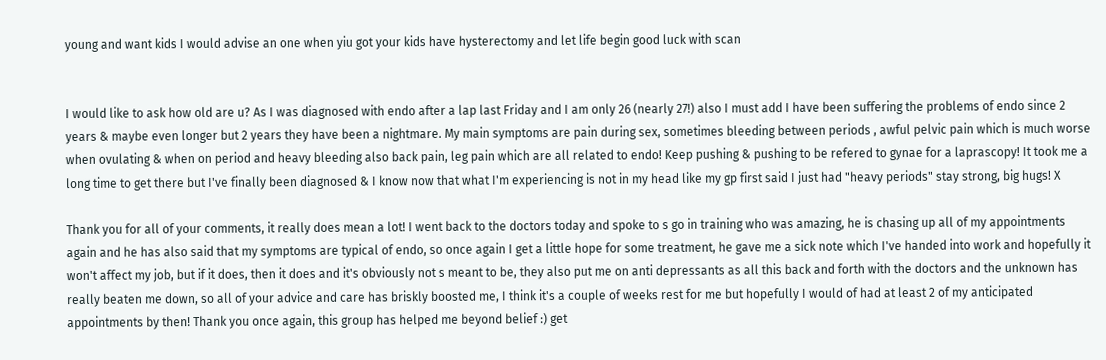young and want kids I would advise an one when yiu got your kids have hysterectomy and let life begin good luck with scan


I would like to ask how old are u? As I was diagnosed with endo after a lap last Friday and I am only 26 (nearly 27!) also I must add I have been suffering the problems of endo since 2 years & maybe even longer but 2 years they have been a nightmare. My main symptoms are pain during sex, sometimes bleeding between periods , awful pelvic pain which is much worse when ovulating & when on period and heavy bleeding also back pain, leg pain which are all related to endo! Keep pushing & pushing to be refered to gynae for a laprascopy! It took me a long time to get there but I've finally been diagnosed & I know now that what I'm experiencing is not in my head like my gp first said I just had "heavy periods" stay strong, big hugs! X

Thank you for all of your comments, it really does mean a lot! I went back to the doctors today and spoke to s go in training who was amazing, he is chasing up all of my appointments again and he has also said that my symptoms are typical of endo, so once again I get a little hope for some treatment, he gave me a sick note which I've handed into work and hopefully it won't affect my job, but if it does, then it does and it's obviously not s meant to be, they also put me on anti depressants as all this back and forth with the doctors and the unknown has really beaten me down, so all of your advice and care has briskly boosted me, I think it's a couple of weeks rest for me but hopefully I would of had at least 2 of my anticipated appointments by then! Thank you once again, this group has helped me beyond belief :) get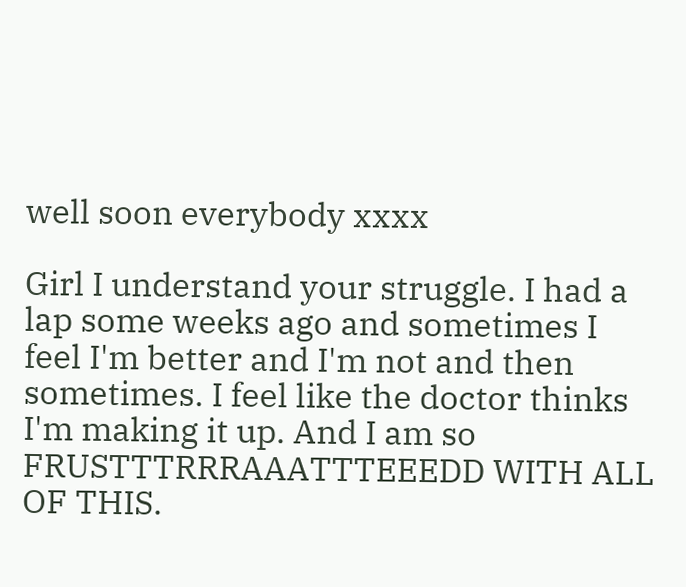well soon everybody xxxx

Girl I understand your struggle. I had a lap some weeks ago and sometimes I feel I'm better and I'm not and then sometimes. I feel like the doctor thinks I'm making it up. And I am so FRUSTTTRRRAAATTTEEEDD WITH ALL OF THIS.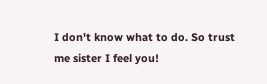I don't know what to do. So trust me sister I feel you!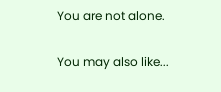You are not alone.

You may also like...